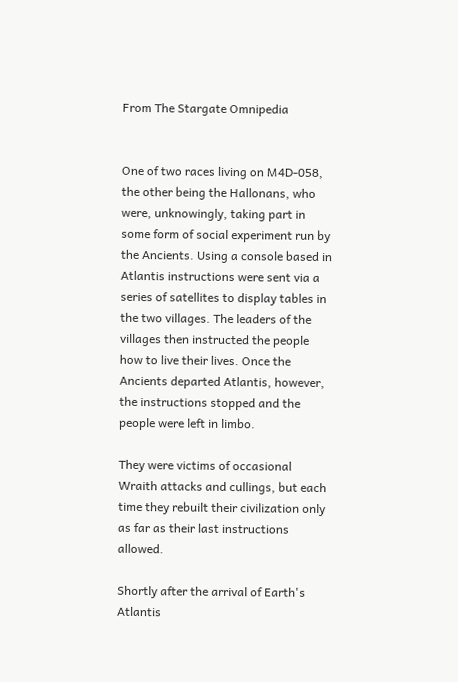From The Stargate Omnipedia


One of two races living on M4D-058, the other being the Hallonans, who were, unknowingly, taking part in some form of social experiment run by the Ancients. Using a console based in Atlantis instructions were sent via a series of satellites to display tables in the two villages. The leaders of the villages then instructed the people how to live their lives. Once the Ancients departed Atlantis, however, the instructions stopped and the people were left in limbo.

They were victims of occasional Wraith attacks and cullings, but each time they rebuilt their civilization only as far as their last instructions allowed.

Shortly after the arrival of Earth's Atlantis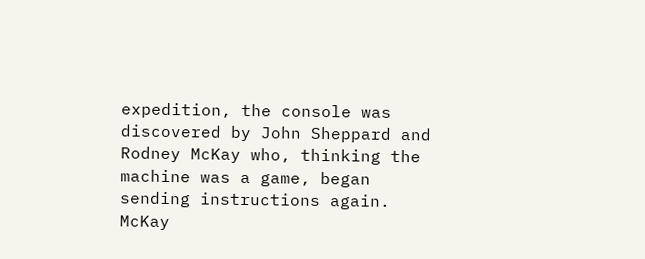expedition, the console was discovered by John Sheppard and Rodney McKay who, thinking the machine was a game, began sending instructions again. McKay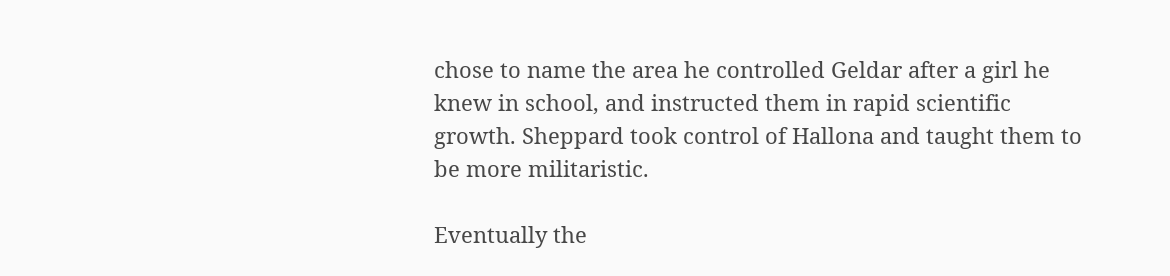chose to name the area he controlled Geldar after a girl he knew in school, and instructed them in rapid scientific growth. Sheppard took control of Hallona and taught them to be more militaristic.

Eventually the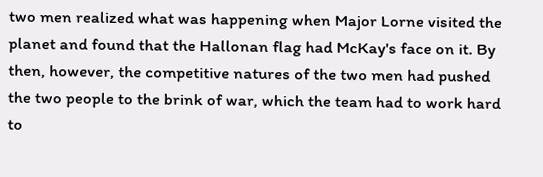two men realized what was happening when Major Lorne visited the planet and found that the Hallonan flag had McKay's face on it. By then, however, the competitive natures of the two men had pushed the two people to the brink of war, which the team had to work hard to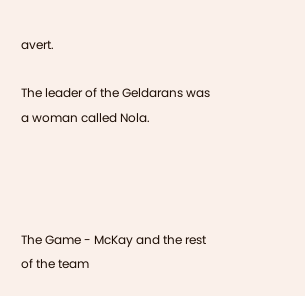avert.

The leader of the Geldarans was a woman called Nola.




The Game - McKay and the rest of the team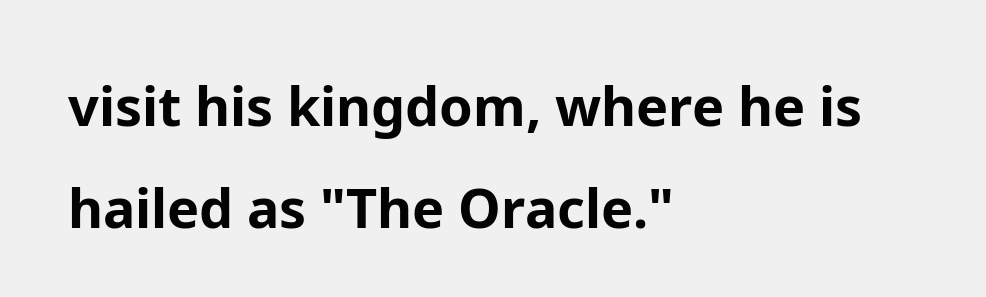visit his kingdom, where he is hailed as "The Oracle."